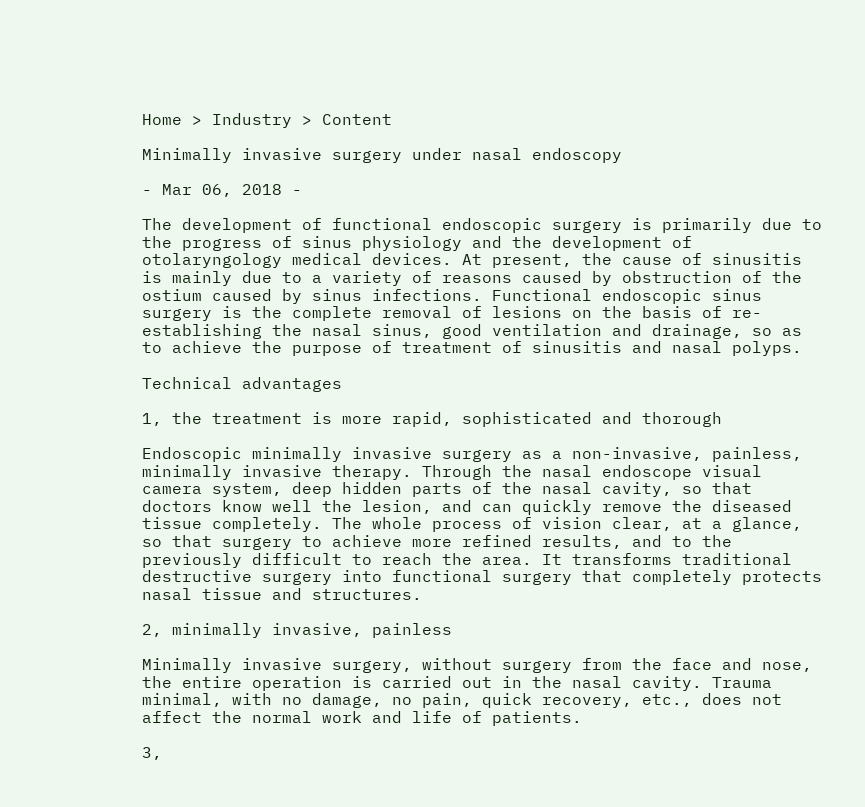Home > Industry > Content

Minimally invasive surgery under nasal endoscopy

- Mar 06, 2018 -

The development of functional endoscopic surgery is primarily due to the progress of sinus physiology and the development of otolaryngology medical devices. At present, the cause of sinusitis is mainly due to a variety of reasons caused by obstruction of the ostium caused by sinus infections. Functional endoscopic sinus surgery is the complete removal of lesions on the basis of re-establishing the nasal sinus, good ventilation and drainage, so as to achieve the purpose of treatment of sinusitis and nasal polyps.

Technical advantages

1, the treatment is more rapid, sophisticated and thorough

Endoscopic minimally invasive surgery as a non-invasive, painless, minimally invasive therapy. Through the nasal endoscope visual camera system, deep hidden parts of the nasal cavity, so that doctors know well the lesion, and can quickly remove the diseased tissue completely. The whole process of vision clear, at a glance, so that surgery to achieve more refined results, and to the previously difficult to reach the area. It transforms traditional destructive surgery into functional surgery that completely protects nasal tissue and structures.

2, minimally invasive, painless

Minimally invasive surgery, without surgery from the face and nose, the entire operation is carried out in the nasal cavity. Trauma minimal, with no damage, no pain, quick recovery, etc., does not affect the normal work and life of patients.

3,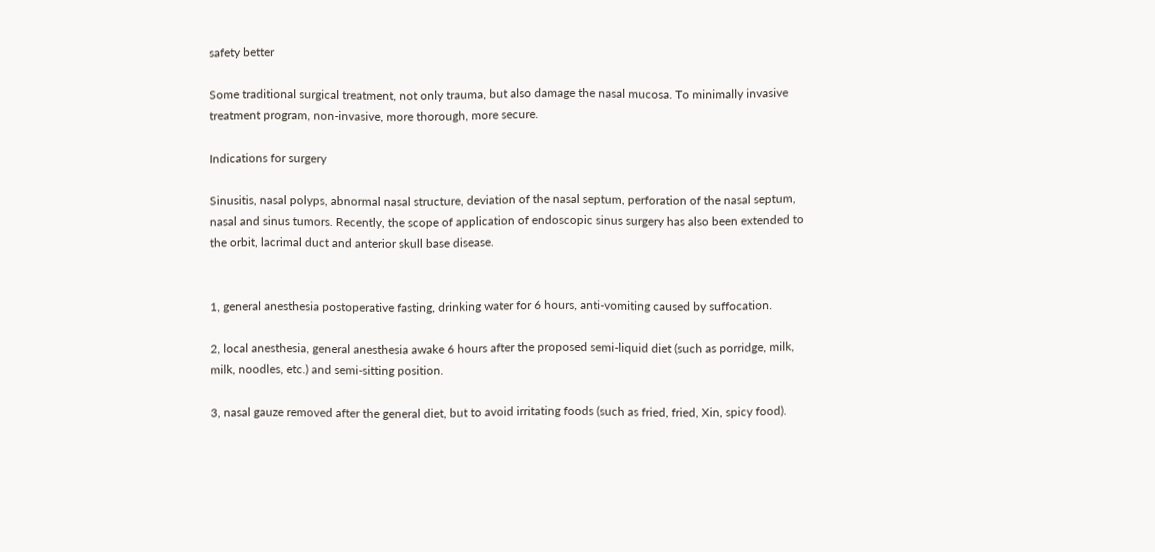safety better

Some traditional surgical treatment, not only trauma, but also damage the nasal mucosa. To minimally invasive treatment program, non-invasive, more thorough, more secure.

Indications for surgery

Sinusitis, nasal polyps, abnormal nasal structure, deviation of the nasal septum, perforation of the nasal septum, nasal and sinus tumors. Recently, the scope of application of endoscopic sinus surgery has also been extended to the orbit, lacrimal duct and anterior skull base disease.


1, general anesthesia postoperative fasting, drinking water for 6 hours, anti-vomiting caused by suffocation.

2, local anesthesia, general anesthesia awake 6 hours after the proposed semi-liquid diet (such as porridge, milk, milk, noodles, etc.) and semi-sitting position.

3, nasal gauze removed after the general diet, but to avoid irritating foods (such as fried, fried, Xin, spicy food).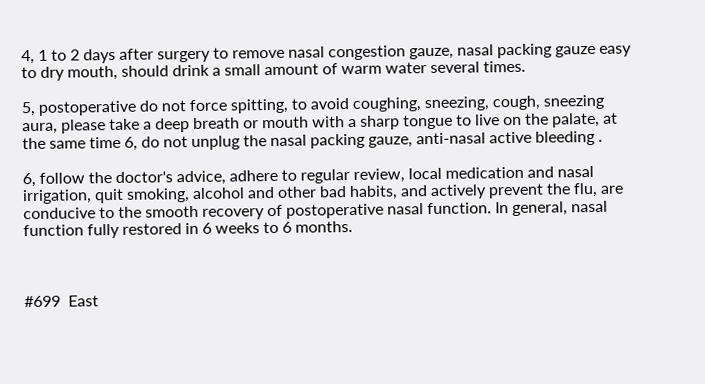4, 1 to 2 days after surgery to remove nasal congestion gauze, nasal packing gauze easy to dry mouth, should drink a small amount of warm water several times.

5, postoperative do not force spitting, to avoid coughing, sneezing, cough, sneezing aura, please take a deep breath or mouth with a sharp tongue to live on the palate, at the same time 6, do not unplug the nasal packing gauze, anti-nasal active bleeding .

6, follow the doctor's advice, adhere to regular review, local medication and nasal irrigation, quit smoking, alcohol and other bad habits, and actively prevent the flu, are conducive to the smooth recovery of postoperative nasal function. In general, nasal function fully restored in 6 weeks to 6 months.



#699  East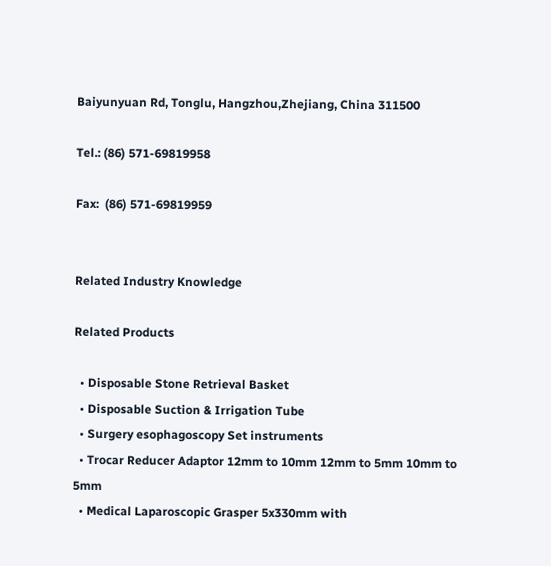Baiyunyuan Rd, Tonglu, Hangzhou,Zhejiang, China 311500

Tel.: (86) 571-69819958

Fax:  (86) 571-69819959


Related Industry Knowledge

Related Products

  • Disposable Stone Retrieval Basket
  • Disposable Suction & Irrigation Tube
  • Surgery esophagoscopy Set instruments
  • Trocar Reducer Adaptor 12mm to 10mm 12mm to 5mm 10mm to 5mm
  • Medical Laparoscopic Grasper 5x330mm with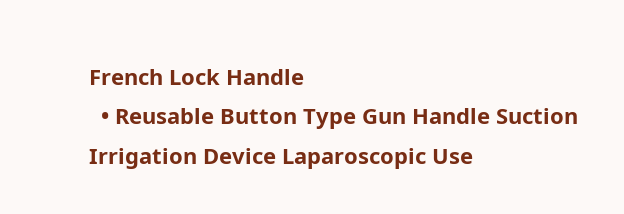French Lock Handle
  • Reusable Button Type Gun Handle Suction Irrigation Device Laparoscopic Use